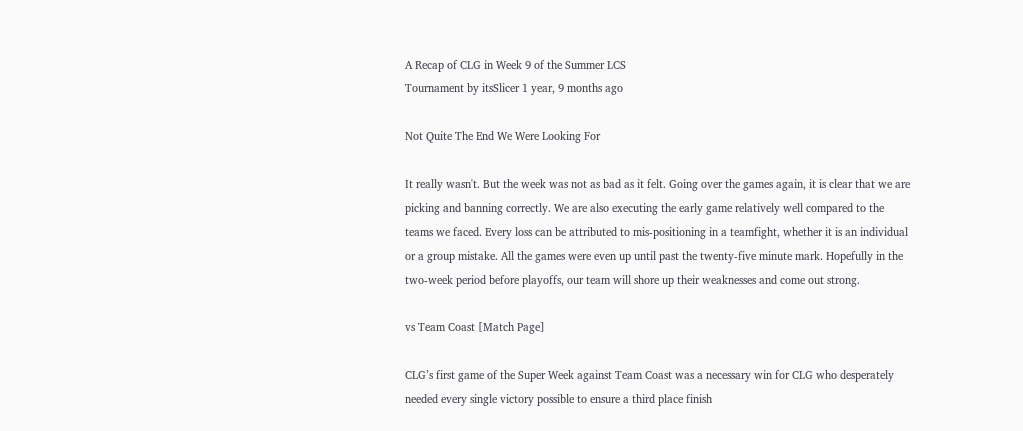A Recap of CLG in Week 9 of the Summer LCS
Tournament by itsSlicer 1 year, 9 months ago

Not Quite The End We Were Looking For

It really wasn't. But the week was not as bad as it felt. Going over the games again, it is clear that we are picking and banning correctly. We are also executing the early game relatively well compared to the teams we faced. Every loss can be attributed to mis-positioning in a teamfight, whether it is an individual or a group mistake. All the games were even up until past the twenty-five minute mark. Hopefully in the two-week period before playoffs, our team will shore up their weaknesses and come out strong.

vs Team Coast [Match Page]

CLG’s first game of the Super Week against Team Coast was a necessary win for CLG who desperately needed every single victory possible to ensure a third place finish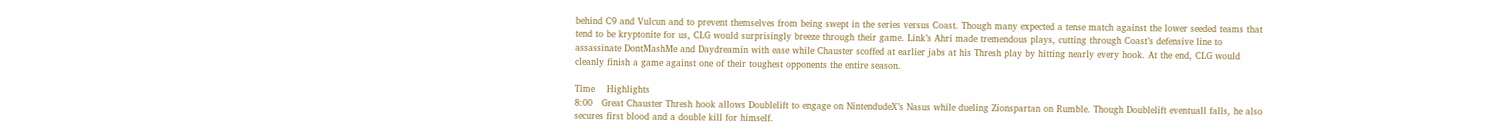behind C9 and Vulcun and to prevent themselves from being swept in the series versus Coast. Though many expected a tense match against the lower seeded teams that tend to be kryptonite for us, CLG would surprisingly breeze through their game. Link’s Ahri made tremendous plays, cutting through Coast’s defensive line to assassinate DontMashMe and Daydreamin with ease while Chauster scoffed at earlier jabs at his Thresh play by hitting nearly every hook. At the end, CLG would cleanly finish a game against one of their toughest opponents the entire season.

Time    Highlights
8:00   Great Chauster Thresh hook allows Doublelift to engage on NintendudeX’s Nasus while dueling Zionspartan on Rumble. Though Doublelift eventuall falls, he also secures first blood and a double kill for himself.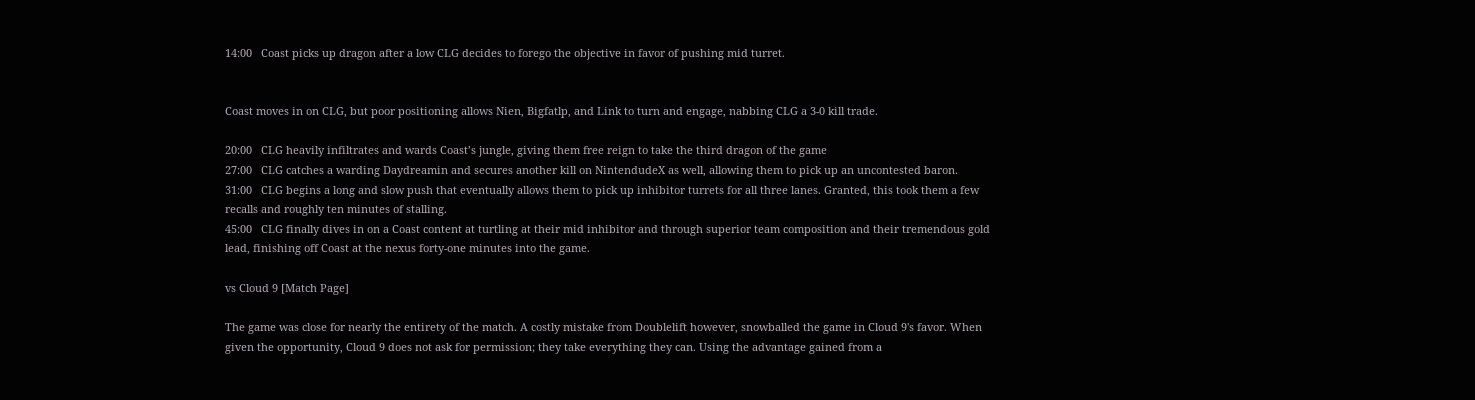14:00   Coast picks up dragon after a low CLG decides to forego the objective in favor of pushing mid turret.


Coast moves in on CLG, but poor positioning allows Nien, Bigfatlp, and Link to turn and engage, nabbing CLG a 3-0 kill trade.

20:00   CLG heavily infiltrates and wards Coast’s jungle, giving them free reign to take the third dragon of the game
27:00   CLG catches a warding Daydreamin and secures another kill on NintendudeX as well, allowing them to pick up an uncontested baron.
31:00   CLG begins a long and slow push that eventually allows them to pick up inhibitor turrets for all three lanes. Granted, this took them a few recalls and roughly ten minutes of stalling.
45:00   CLG finally dives in on a Coast content at turtling at their mid inhibitor and through superior team composition and their tremendous gold lead, finishing off Coast at the nexus forty-one minutes into the game.

vs Cloud 9 [Match Page]

The game was close for nearly the entirety of the match. A costly mistake from Doublelift however, snowballed the game in Cloud 9's favor. When given the opportunity, Cloud 9 does not ask for permission; they take everything they can. Using the advantage gained from a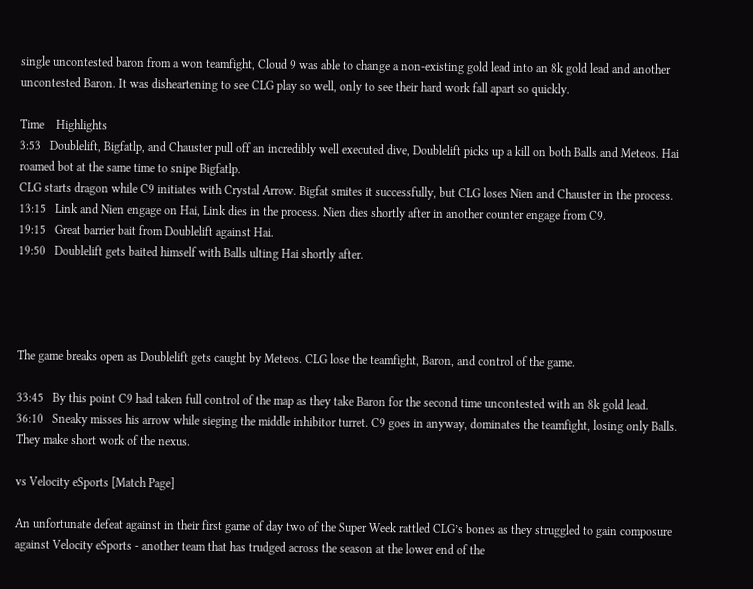single uncontested baron from a won teamfight, Cloud 9 was able to change a non-existing gold lead into an 8k gold lead and another uncontested Baron. It was disheartening to see CLG play so well, only to see their hard work fall apart so quickly.

Time    Highlights
3:53   Doublelift, Bigfatlp, and Chauster pull off an incredibly well executed dive, Doublelift picks up a kill on both Balls and Meteos. Hai roamed bot at the same time to snipe Bigfatlp.
CLG starts dragon while C9 initiates with Crystal Arrow. Bigfat smites it successfully, but CLG loses Nien and Chauster in the process.
13:15   Link and Nien engage on Hai, Link dies in the process. Nien dies shortly after in another counter engage from C9.
19:15   Great barrier bait from Doublelift against Hai.
19:50   Doublelift gets baited himself with Balls ulting Hai shortly after.




The game breaks open as Doublelift gets caught by Meteos. CLG lose the teamfight, Baron, and control of the game.

33:45   By this point C9 had taken full control of the map as they take Baron for the second time uncontested with an 8k gold lead.
36:10   Sneaky misses his arrow while sieging the middle inhibitor turret. C9 goes in anyway, dominates the teamfight, losing only Balls. They make short work of the nexus.

vs Velocity eSports [Match Page]

An unfortunate defeat against in their first game of day two of the Super Week rattled CLG’s bones as they struggled to gain composure against Velocity eSports - another team that has trudged across the season at the lower end of the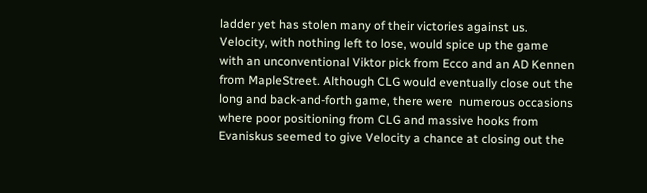ladder yet has stolen many of their victories against us. Velocity, with nothing left to lose, would spice up the game with an unconventional Viktor pick from Ecco and an AD Kennen from MapleStreet. Although CLG would eventually close out the long and back-and-forth game, there were  numerous occasions where poor positioning from CLG and massive hooks from Evaniskus seemed to give Velocity a chance at closing out the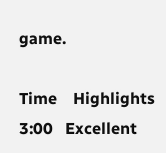game.

Time    Highlights
3:00   Excellent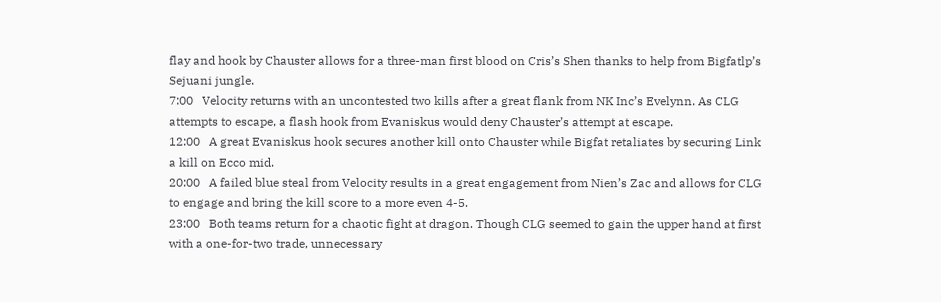flay and hook by Chauster allows for a three-man first blood on Cris’s Shen thanks to help from Bigfatlp’s Sejuani jungle.
7:00   Velocity returns with an uncontested two kills after a great flank from NK Inc’s Evelynn. As CLG attempts to escape, a flash hook from Evaniskus would deny Chauster’s attempt at escape.
12:00   A great Evaniskus hook secures another kill onto Chauster while Bigfat retaliates by securing Link a kill on Ecco mid.
20:00   A failed blue steal from Velocity results in a great engagement from Nien’s Zac and allows for CLG to engage and bring the kill score to a more even 4-5.
23:00   Both teams return for a chaotic fight at dragon. Though CLG seemed to gain the upper hand at first with a one-for-two trade, unnecessary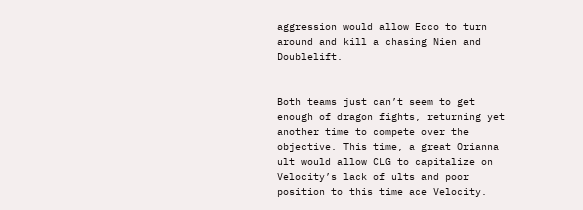aggression would allow Ecco to turn around and kill a chasing Nien and Doublelift.


Both teams just can’t seem to get enough of dragon fights, returning yet another time to compete over the objective. This time, a great Orianna ult would allow CLG to capitalize on Velocity’s lack of ults and poor position to this time ace Velocity.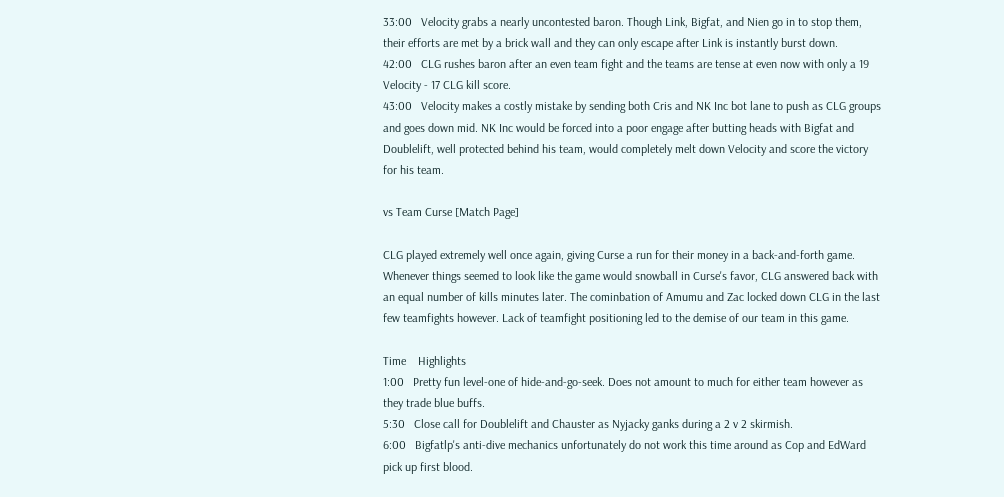33:00   Velocity grabs a nearly uncontested baron. Though Link, Bigfat, and Nien go in to stop them, their efforts are met by a brick wall and they can only escape after Link is instantly burst down.
42:00   CLG rushes baron after an even team fight and the teams are tense at even now with only a 19 Velocity - 17 CLG kill score.
43:00   Velocity makes a costly mistake by sending both Cris and NK Inc bot lane to push as CLG groups and goes down mid. NK Inc would be forced into a poor engage after butting heads with Bigfat and Doublelift, well protected behind his team, would completely melt down Velocity and score the victory for his team.

vs Team Curse [Match Page]

CLG played extremely well once again, giving Curse a run for their money in a back-and-forth game. Whenever things seemed to look like the game would snowball in Curse's favor, CLG answered back with an equal number of kills minutes later. The cominbation of Amumu and Zac locked down CLG in the last few teamfights however. Lack of teamfight positioning led to the demise of our team in this game.

Time    Highlights
1:00   Pretty fun level-one of hide-and-go-seek. Does not amount to much for either team however as they trade blue buffs.
5:30   Close call for Doublelift and Chauster as Nyjacky ganks during a 2 v 2 skirmish.
6:00   Bigfatlp's anti-dive mechanics unfortunately do not work this time around as Cop and EdWard pick up first blood.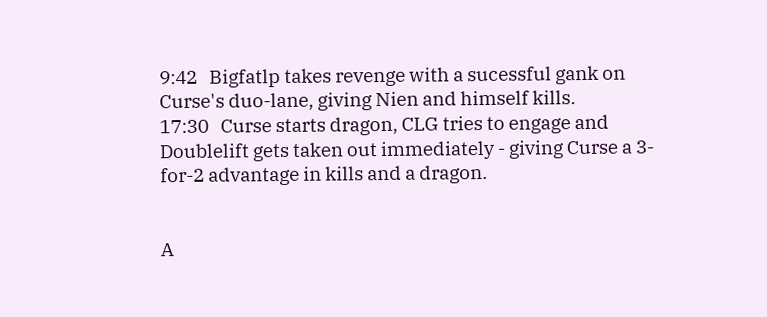9:42   Bigfatlp takes revenge with a sucessful gank on Curse's duo-lane, giving Nien and himself kills.
17:30   Curse starts dragon, CLG tries to engage and Doublelift gets taken out immediately - giving Curse a 3-for-2 advantage in kills and a dragon.


A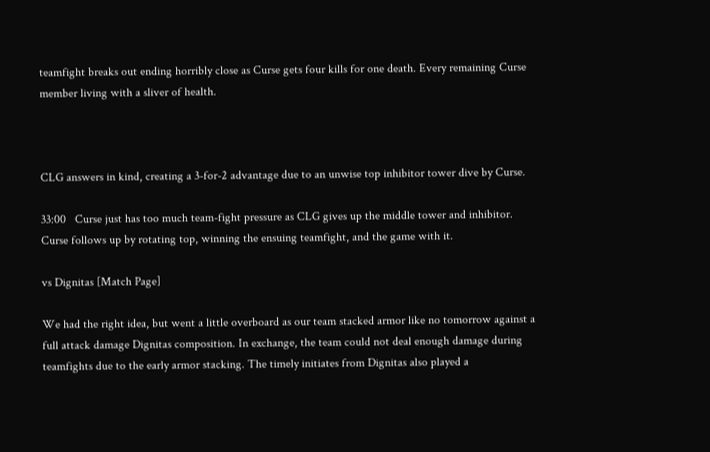teamfight breaks out ending horribly close as Curse gets four kills for one death. Every remaining Curse member living with a sliver of health.



CLG answers in kind, creating a 3-for-2 advantage due to an unwise top inhibitor tower dive by Curse.

33:00   Curse just has too much team-fight pressure as CLG gives up the middle tower and inhibitor. Curse follows up by rotating top, winning the ensuing teamfight, and the game with it.

vs Dignitas [Match Page]

We had the right idea, but went a little overboard as our team stacked armor like no tomorrow against a full attack damage Dignitas composition. In exchange, the team could not deal enough damage during teamfights due to the early armor stacking. The timely initiates from Dignitas also played a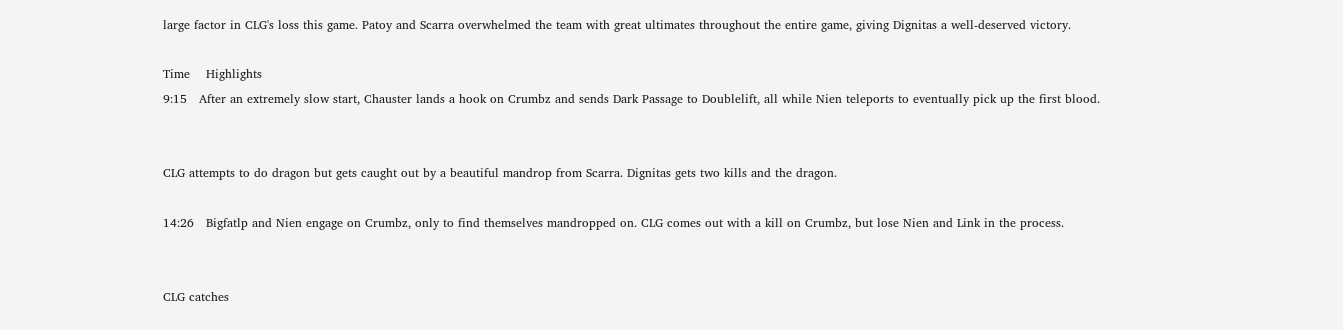large factor in CLG's loss this game. Patoy and Scarra overwhelmed the team with great ultimates throughout the entire game, giving Dignitas a well-deserved victory.

Time    Highlights
9:15   After an extremely slow start, Chauster lands a hook on Crumbz and sends Dark Passage to Doublelift, all while Nien teleports to eventually pick up the first blood.


CLG attempts to do dragon but gets caught out by a beautiful mandrop from Scarra. Dignitas gets two kills and the dragon.

14:26   Bigfatlp and Nien engage on Crumbz, only to find themselves mandropped on. CLG comes out with a kill on Crumbz, but lose Nien and Link in the process.


CLG catches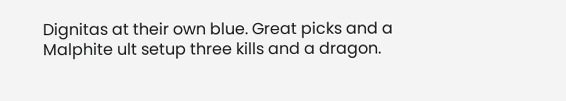Dignitas at their own blue. Great picks and a Malphite ult setup three kills and a dragon.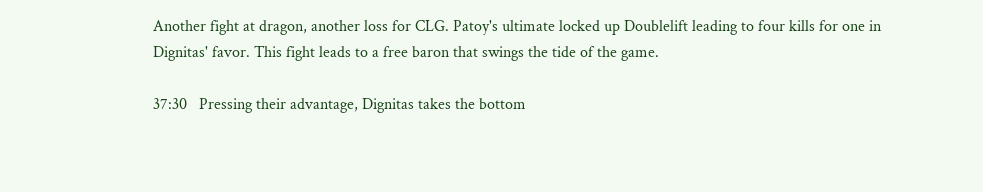Another fight at dragon, another loss for CLG. Patoy's ultimate locked up Doublelift leading to four kills for one in Dignitas' favor. This fight leads to a free baron that swings the tide of the game.

37:30   Pressing their advantage, Dignitas takes the bottom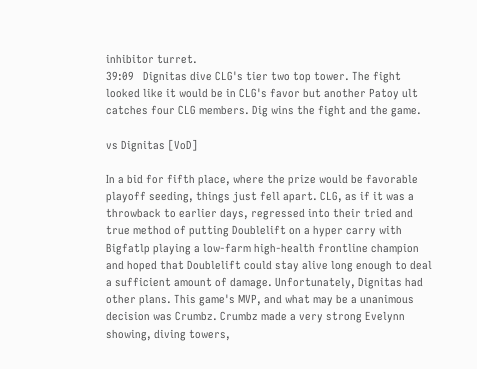inhibitor turret.
39:09   Dignitas dive CLG's tier two top tower. The fight looked like it would be in CLG's favor but another Patoy ult catches four CLG members. Dig wins the fight and the game.

vs Dignitas [VoD]

In a bid for fifth place, where the prize would be favorable playoff seeding, things just fell apart. CLG, as if it was a throwback to earlier days, regressed into their tried and true method of putting Doublelift on a hyper carry with Bigfatlp playing a low-farm high-health frontline champion and hoped that Doublelift could stay alive long enough to deal a sufficient amount of damage. Unfortunately, Dignitas had other plans. This game's MVP, and what may be a unanimous decision was Crumbz. Crumbz made a very strong Evelynn showing, diving towers,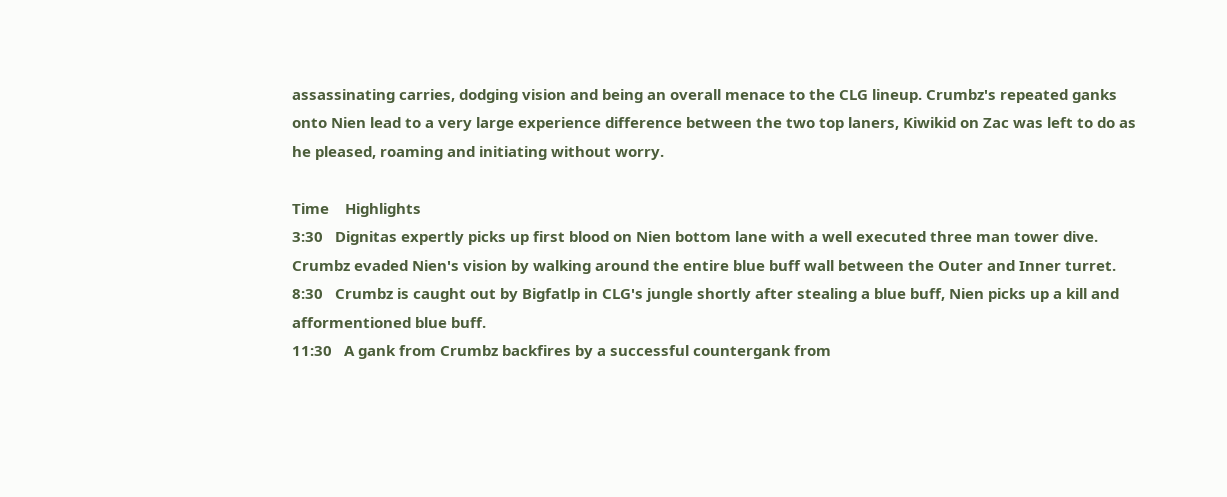assassinating carries, dodging vision and being an overall menace to the CLG lineup. Crumbz's repeated ganks onto Nien lead to a very large experience difference between the two top laners, Kiwikid on Zac was left to do as he pleased, roaming and initiating without worry.

Time    Highlights
3:30   Dignitas expertly picks up first blood on Nien bottom lane with a well executed three man tower dive. Crumbz evaded Nien's vision by walking around the entire blue buff wall between the Outer and Inner turret.
8:30   Crumbz is caught out by Bigfatlp in CLG's jungle shortly after stealing a blue buff, Nien picks up a kill and afformentioned blue buff.
11:30   A gank from Crumbz backfires by a successful countergank from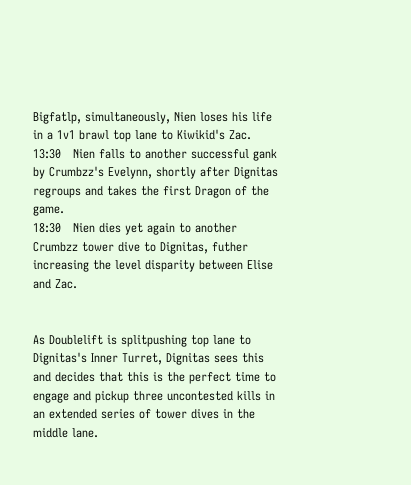Bigfatlp, simultaneously, Nien loses his life in a 1v1 brawl top lane to Kiwikid's Zac.
13:30   Nien falls to another successful gank by Crumbzz's Evelynn, shortly after Dignitas regroups and takes the first Dragon of the game.
18:30   Nien dies yet again to another Crumbzz tower dive to Dignitas, futher increasing the level disparity between Elise and Zac.


As Doublelift is splitpushing top lane to Dignitas's Inner Turret, Dignitas sees this and decides that this is the perfect time to engage and pickup three uncontested kills in an extended series of tower dives in the middle lane.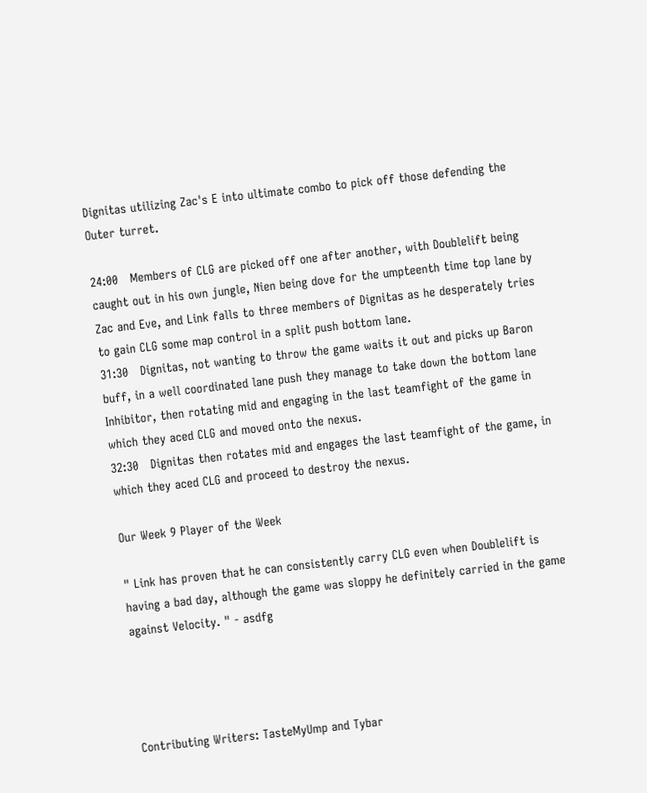Dignitas utilizing Zac's E into ultimate combo to pick off those defending the Outer turret.

24:00   Members of CLG are picked off one after another, with Doublelift being caught out in his own jungle, Nien being dove for the umpteenth time top lane by Zac and Eve, and Link falls to three members of Dignitas as he desperately tries to gain CLG some map control in a split push bottom lane.
31:30   Dignitas, not wanting to throw the game waits it out and picks up Baron buff, in a well coordinated lane push they manage to take down the bottom lane Inhibitor, then rotating mid and engaging in the last teamfight of the game in which they aced CLG and moved onto the nexus.
32:30   Dignitas then rotates mid and engages the last teamfight of the game, in which they aced CLG and proceed to destroy the nexus.

Our Week 9 Player of the Week

" Link has proven that he can consistently carry CLG even when Doublelift is having a bad day, although the game was sloppy he definitely carried in the game against Velocity. " - asdfg




Contributing Writers: TasteMyUmp and Tybar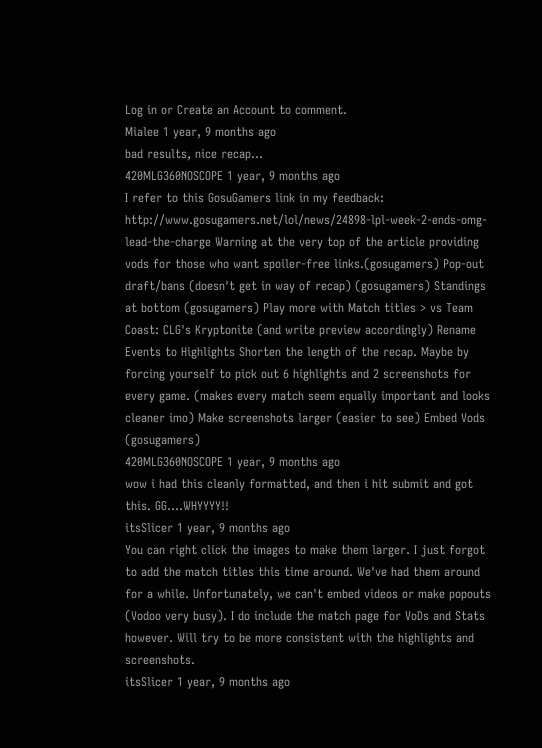Log in or Create an Account to comment.
Mialee 1 year, 9 months ago
bad results, nice recap...
420MLG360NOSCOPE 1 year, 9 months ago
I refer to this GosuGamers link in my feedback: http://www.gosugamers.net/lol/news/24898-lpl-week-2-ends-omg-lead-the-charge Warning at the very top of the article providing vods for those who want spoiler-free links.(gosugamers) Pop-out draft/bans (doesn't get in way of recap) (gosugamers) Standings at bottom (gosugamers) Play more with Match titles > vs Team Coast: CLG's Kryptonite (and write preview accordingly) Rename Events to Highlights Shorten the length of the recap. Maybe by forcing yourself to pick out 6 highlights and 2 screenshots for every game. (makes every match seem equally important and looks cleaner imo) Make screenshots larger (easier to see) Embed Vods (gosugamers)
420MLG360NOSCOPE 1 year, 9 months ago
wow i had this cleanly formatted, and then i hit submit and got this. GG....WHYYYY!!
itsSlicer 1 year, 9 months ago
You can right click the images to make them larger. I just forgot to add the match titles this time around. We've had them around for a while. Unfortunately, we can't embed videos or make popouts (Vodoo very busy). I do include the match page for VoDs and Stats however. Will try to be more consistent with the highlights and screenshots.
itsSlicer 1 year, 9 months ago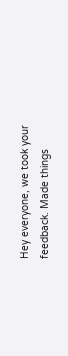Hey everyone, we took your feedback. Made things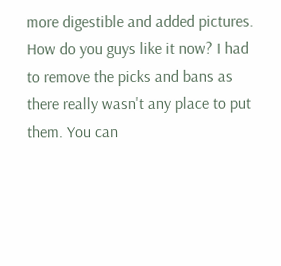more digestible and added pictures. How do you guys like it now? I had to remove the picks and bans as there really wasn't any place to put them. You can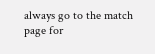always go to the match page for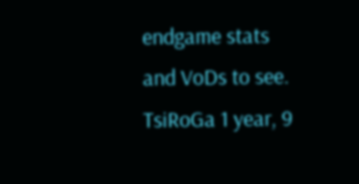endgame stats and VoDs to see.
TsiRoGa 1 year, 9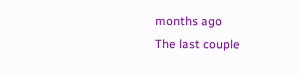months ago
The last couple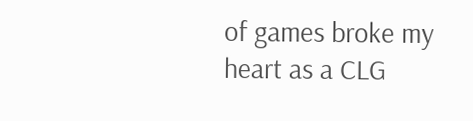of games broke my heart as a CLG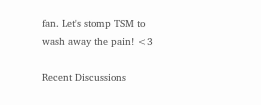fan. Let's stomp TSM to wash away the pain! <3

Recent Discussions